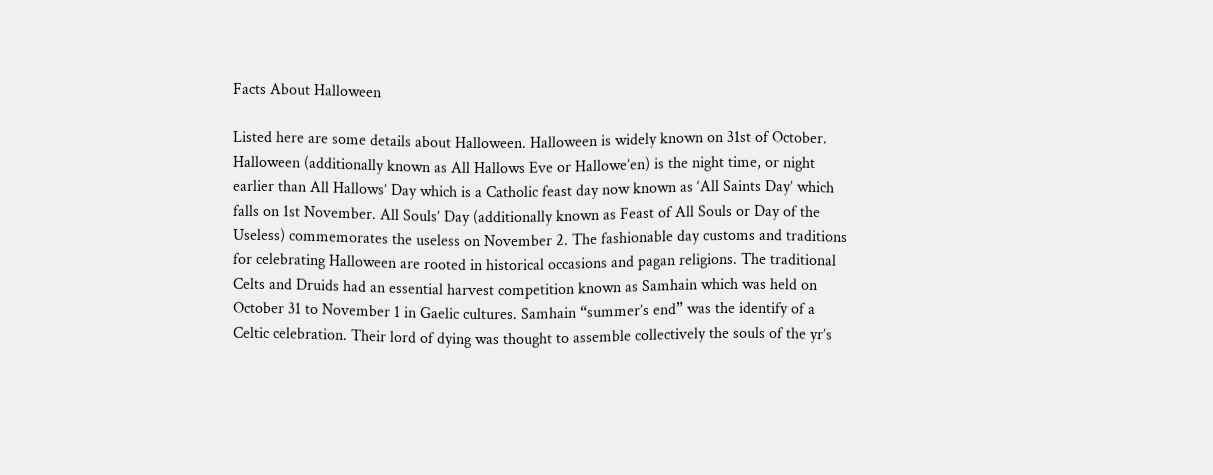Facts About Halloween

Listed here are some details about Halloween. Halloween is widely known on 31st of October. Halloween (additionally known as All Hallows Eve or Hallowe’en) is the night time, or night earlier than All Hallows’ Day which is a Catholic feast day now known as ‘All Saints Day’ which falls on 1st November. All Souls’ Day (additionally known as Feast of All Souls or Day of the Useless) commemorates the useless on November 2. The fashionable day customs and traditions for celebrating Halloween are rooted in historical occasions and pagan religions. The traditional Celts and Druids had an essential harvest competition known as Samhain which was held on October 31 to November 1 in Gaelic cultures. Samhain “summer’s end” was the identify of a Celtic celebration. Their lord of dying was thought to assemble collectively the souls of the yr’s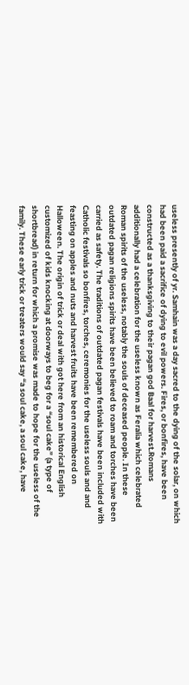useless presently of yr. Samhain was a day sacred to the dying of the solar, on which had been paid a sacrifice of dying to evil powers. Fires, or bonfires, have been constructed as a thanksgiving to their pagan god Baal for harvest.Romans additionally had a celebration for the useless known as Feralia which celebrated Roman spirits of the useless, notably the souls of deceased people. In these outdated pagan religions spirits have been believed to roam and torches have been carried as safety. The traditions of outdated pagan festivals have been included with Catholic festivals so bonfires, torches, ceremonies for the useless souls and and feasting on apples and nuts and harvest fruits have been remembered on Halloween. The origin of trick or deal with got here from an historical English customized of kids knocking at doorways to beg for a “soul cake” (a type of shortbread) in return for which a promise was made to hope for the useless of the family. These early trick or treaters would say “a soul cake, a soul cake, have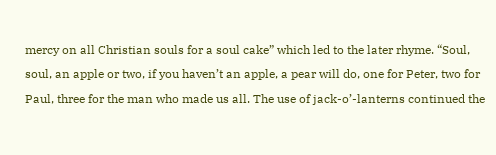mercy on all Christian souls for a soul cake” which led to the later rhyme. “Soul, soul, an apple or two, if you haven’t an apple, a pear will do, one for Peter, two for Paul, three for the man who made us all. The use of jack-o’-lanterns continued the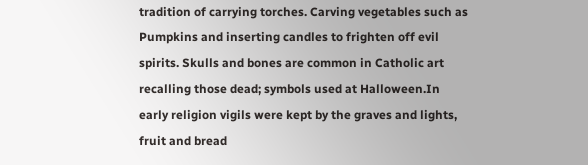tradition of carrying torches. Carving vegetables such as Pumpkins and inserting candles to frighten off evil spirits. Skulls and bones are common in Catholic art recalling those dead; symbols used at Halloween.In early religion vigils were kept by the graves and lights, fruit and bread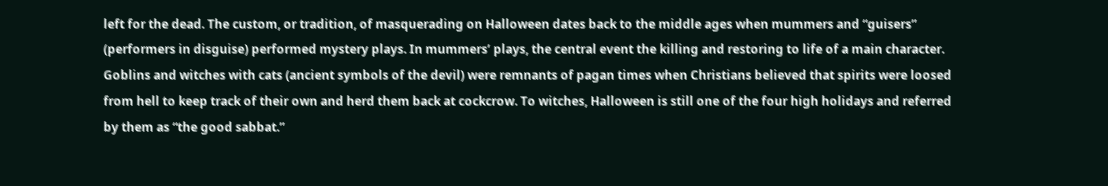left for the dead. The custom, or tradition, of masquerading on Halloween dates back to the middle ages when mummers and “guisers” (performers in disguise) performed mystery plays. In mummers’ plays, the central event the killing and restoring to life of a main character. Goblins and witches with cats (ancient symbols of the devil) were remnants of pagan times when Christians believed that spirits were loosed from hell to keep track of their own and herd them back at cockcrow. To witches, Halloween is still one of the four high holidays and referred by them as “the good sabbat.”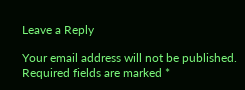Leave a Reply

Your email address will not be published. Required fields are marked *